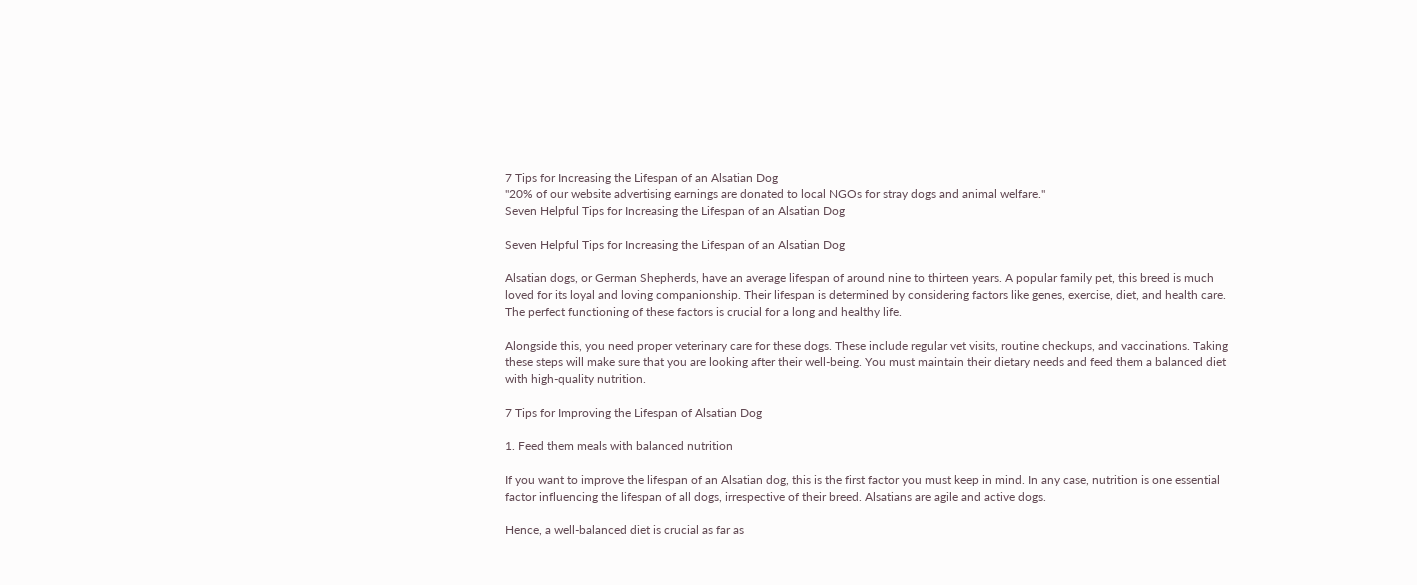7 Tips for Increasing the Lifespan of an Alsatian Dog
"20% of our website advertising earnings are donated to local NGOs for stray dogs and animal welfare."
Seven Helpful Tips for Increasing the Lifespan of an Alsatian Dog

Seven Helpful Tips for Increasing the Lifespan of an Alsatian Dog

Alsatian dogs, or German Shepherds, have an average lifespan of around nine to thirteen years. A popular family pet, this breed is much loved for its loyal and loving companionship. Their lifespan is determined by considering factors like genes, exercise, diet, and health care. The perfect functioning of these factors is crucial for a long and healthy life.

Alongside this, you need proper veterinary care for these dogs. These include regular vet visits, routine checkups, and vaccinations. Taking these steps will make sure that you are looking after their well-being. You must maintain their dietary needs and feed them a balanced diet with high-quality nutrition.

7 Tips for Improving the Lifespan of Alsatian Dog

1. Feed them meals with balanced nutrition

If you want to improve the lifespan of an Alsatian dog, this is the first factor you must keep in mind. In any case, nutrition is one essential factor influencing the lifespan of all dogs, irrespective of their breed. Alsatians are agile and active dogs.

Hence, a well-balanced diet is crucial as far as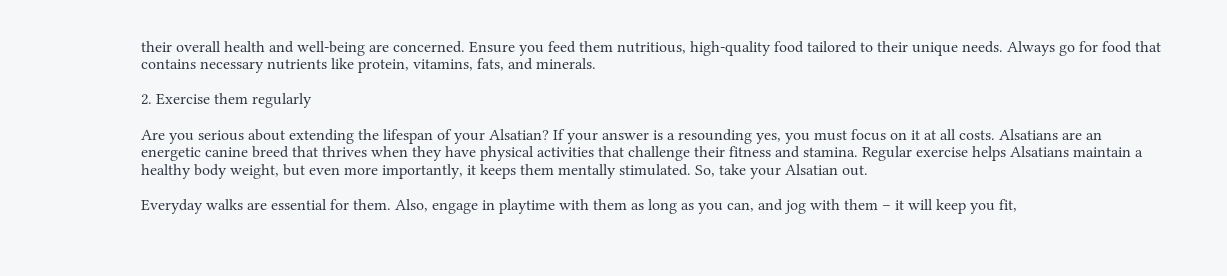their overall health and well-being are concerned. Ensure you feed them nutritious, high-quality food tailored to their unique needs. Always go for food that contains necessary nutrients like protein, vitamins, fats, and minerals.

2. Exercise them regularly

Are you serious about extending the lifespan of your Alsatian? If your answer is a resounding yes, you must focus on it at all costs. Alsatians are an energetic canine breed that thrives when they have physical activities that challenge their fitness and stamina. Regular exercise helps Alsatians maintain a healthy body weight, but even more importantly, it keeps them mentally stimulated. So, take your Alsatian out.

Everyday walks are essential for them. Also, engage in playtime with them as long as you can, and jog with them – it will keep you fit,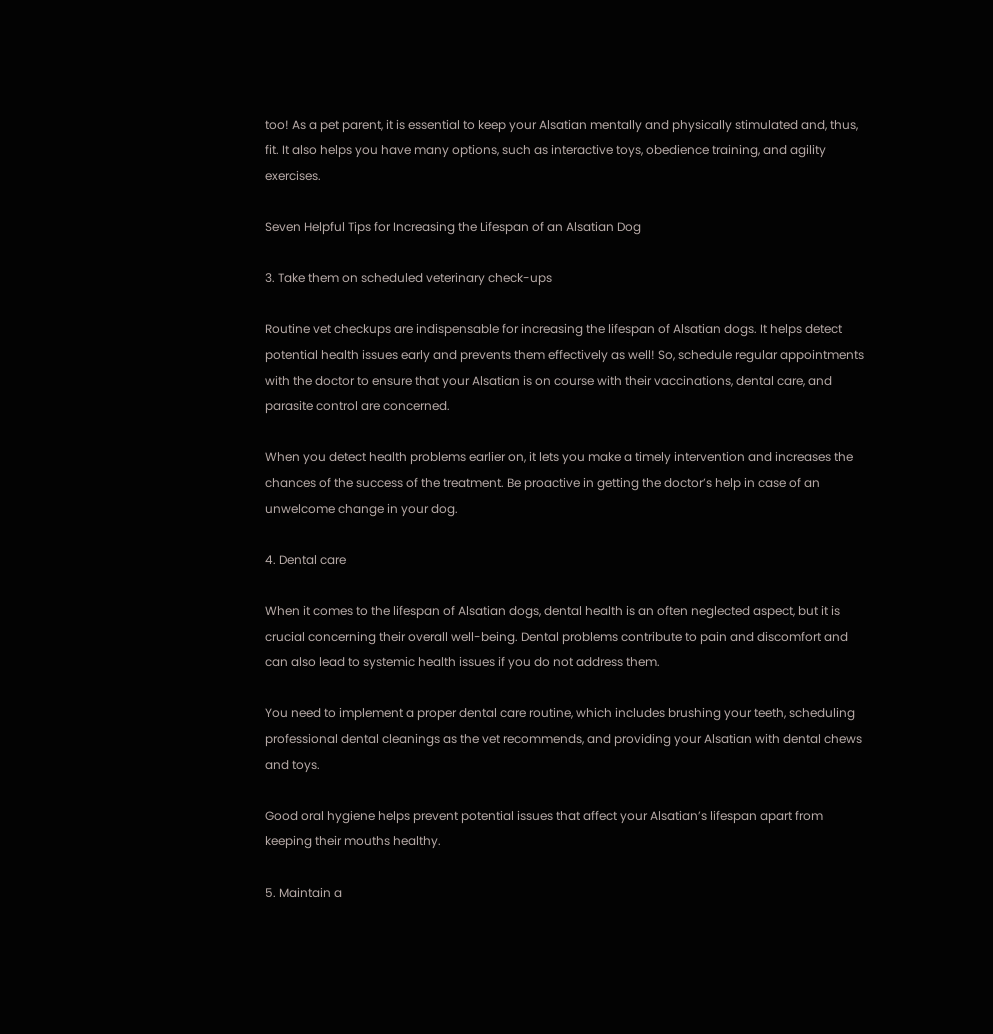too! As a pet parent, it is essential to keep your Alsatian mentally and physically stimulated and, thus, fit. It also helps you have many options, such as interactive toys, obedience training, and agility exercises.

Seven Helpful Tips for Increasing the Lifespan of an Alsatian Dog

3. Take them on scheduled veterinary check-ups

Routine vet checkups are indispensable for increasing the lifespan of Alsatian dogs. It helps detect potential health issues early and prevents them effectively as well! So, schedule regular appointments with the doctor to ensure that your Alsatian is on course with their vaccinations, dental care, and parasite control are concerned.

When you detect health problems earlier on, it lets you make a timely intervention and increases the chances of the success of the treatment. Be proactive in getting the doctor’s help in case of an unwelcome change in your dog.

4. Dental care

When it comes to the lifespan of Alsatian dogs, dental health is an often neglected aspect, but it is crucial concerning their overall well-being. Dental problems contribute to pain and discomfort and can also lead to systemic health issues if you do not address them.

You need to implement a proper dental care routine, which includes brushing your teeth, scheduling professional dental cleanings as the vet recommends, and providing your Alsatian with dental chews and toys.

Good oral hygiene helps prevent potential issues that affect your Alsatian’s lifespan apart from keeping their mouths healthy.

5. Maintain a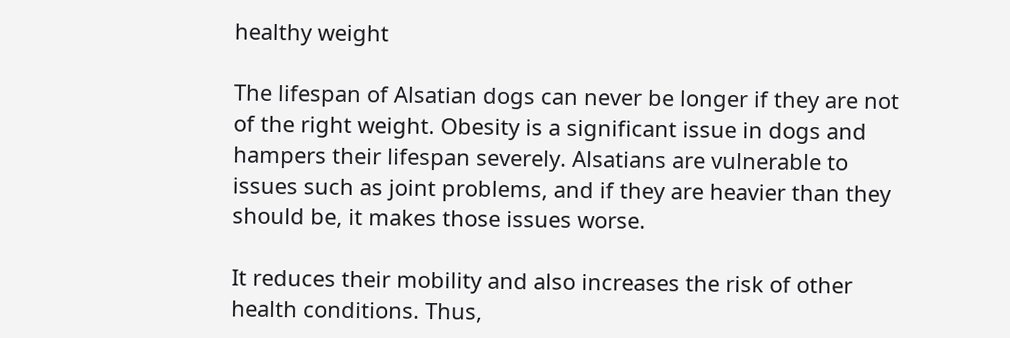healthy weight

The lifespan of Alsatian dogs can never be longer if they are not of the right weight. Obesity is a significant issue in dogs and hampers their lifespan severely. Alsatians are vulnerable to issues such as joint problems, and if they are heavier than they should be, it makes those issues worse.

It reduces their mobility and also increases the risk of other health conditions. Thus,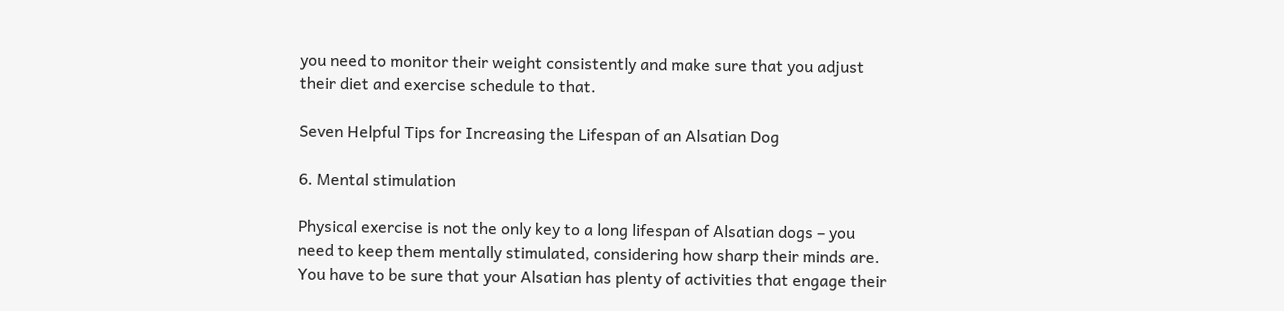you need to monitor their weight consistently and make sure that you adjust their diet and exercise schedule to that.

Seven Helpful Tips for Increasing the Lifespan of an Alsatian Dog

6. Mental stimulation

Physical exercise is not the only key to a long lifespan of Alsatian dogs – you need to keep them mentally stimulated, considering how sharp their minds are. You have to be sure that your Alsatian has plenty of activities that engage their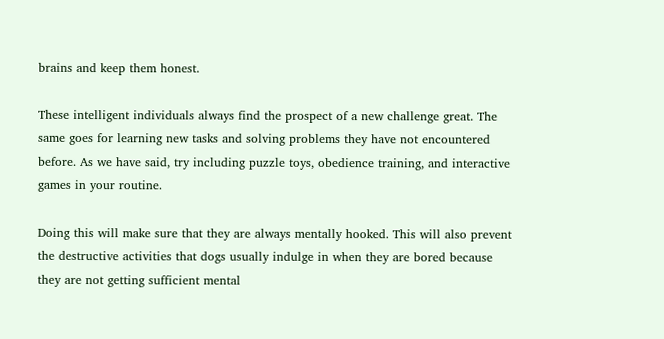brains and keep them honest.

These intelligent individuals always find the prospect of a new challenge great. The same goes for learning new tasks and solving problems they have not encountered before. As we have said, try including puzzle toys, obedience training, and interactive games in your routine.

Doing this will make sure that they are always mentally hooked. This will also prevent the destructive activities that dogs usually indulge in when they are bored because they are not getting sufficient mental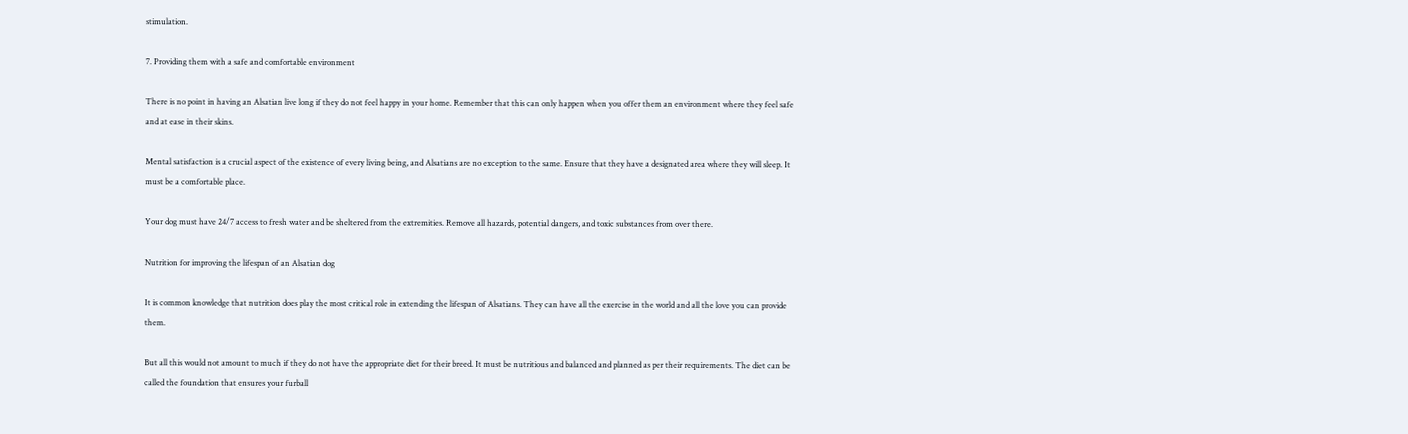stimulation.

7. Providing them with a safe and comfortable environment

There is no point in having an Alsatian live long if they do not feel happy in your home. Remember that this can only happen when you offer them an environment where they feel safe and at ease in their skins.

Mental satisfaction is a crucial aspect of the existence of every living being, and Alsatians are no exception to the same. Ensure that they have a designated area where they will sleep. It must be a comfortable place.

Your dog must have 24/7 access to fresh water and be sheltered from the extremities. Remove all hazards, potential dangers, and toxic substances from over there.

Nutrition for improving the lifespan of an Alsatian dog

It is common knowledge that nutrition does play the most critical role in extending the lifespan of Alsatians. They can have all the exercise in the world and all the love you can provide them.

But all this would not amount to much if they do not have the appropriate diet for their breed. It must be nutritious and balanced and planned as per their requirements. The diet can be called the foundation that ensures your furball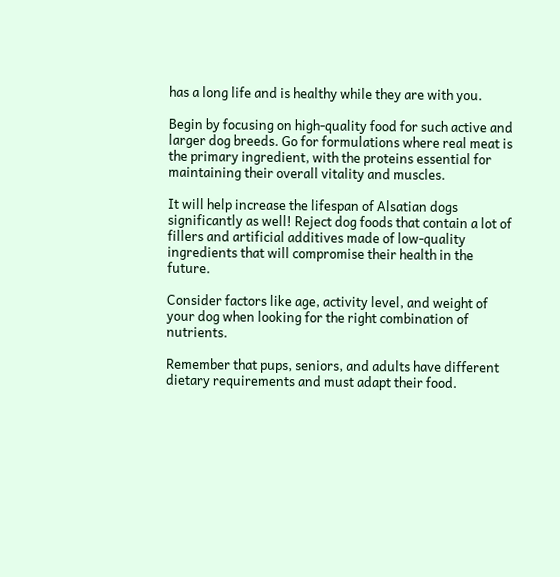has a long life and is healthy while they are with you.

Begin by focusing on high-quality food for such active and larger dog breeds. Go for formulations where real meat is the primary ingredient, with the proteins essential for maintaining their overall vitality and muscles.

It will help increase the lifespan of Alsatian dogs significantly as well! Reject dog foods that contain a lot of fillers and artificial additives made of low-quality ingredients that will compromise their health in the future.

Consider factors like age, activity level, and weight of your dog when looking for the right combination of nutrients.

Remember that pups, seniors, and adults have different dietary requirements and must adapt their food.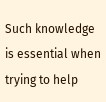Such knowledge is essential when trying to help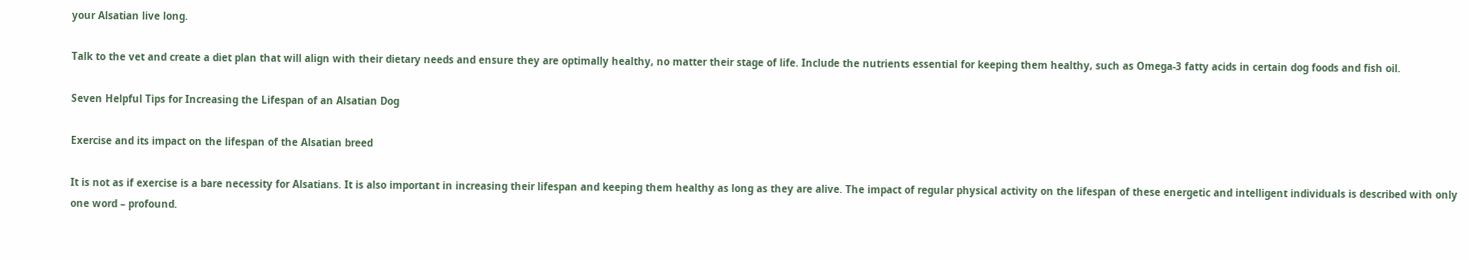your Alsatian live long.

Talk to the vet and create a diet plan that will align with their dietary needs and ensure they are optimally healthy, no matter their stage of life. Include the nutrients essential for keeping them healthy, such as Omega-3 fatty acids in certain dog foods and fish oil.

Seven Helpful Tips for Increasing the Lifespan of an Alsatian Dog

Exercise and its impact on the lifespan of the Alsatian breed

It is not as if exercise is a bare necessity for Alsatians. It is also important in increasing their lifespan and keeping them healthy as long as they are alive. The impact of regular physical activity on the lifespan of these energetic and intelligent individuals is described with only one word – profound.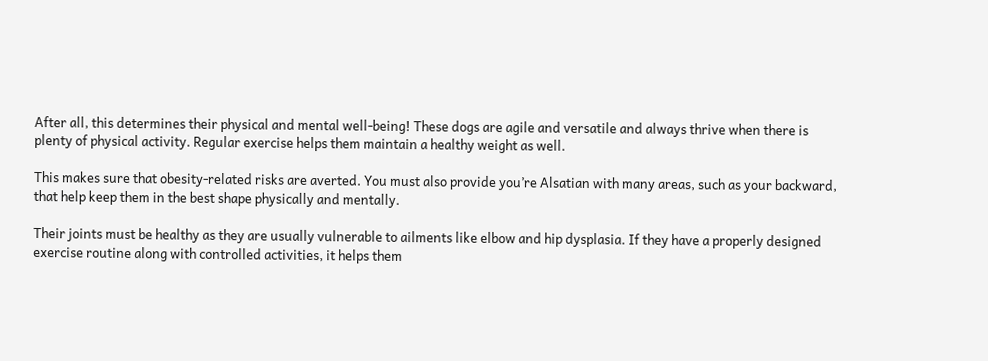After all, this determines their physical and mental well-being! These dogs are agile and versatile and always thrive when there is plenty of physical activity. Regular exercise helps them maintain a healthy weight as well.

This makes sure that obesity-related risks are averted. You must also provide you’re Alsatian with many areas, such as your backward, that help keep them in the best shape physically and mentally.

Their joints must be healthy as they are usually vulnerable to ailments like elbow and hip dysplasia. If they have a properly designed exercise routine along with controlled activities, it helps them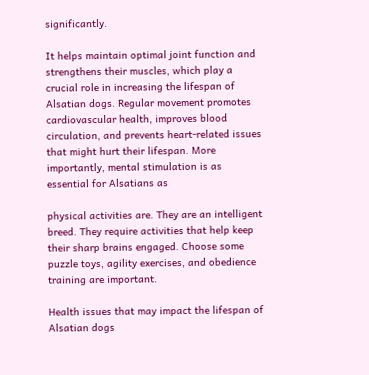significantly.

It helps maintain optimal joint function and strengthens their muscles, which play a crucial role in increasing the lifespan of Alsatian dogs. Regular movement promotes cardiovascular health, improves blood circulation, and prevents heart-related issues that might hurt their lifespan. More importantly, mental stimulation is as essential for Alsatians as

physical activities are. They are an intelligent breed. They require activities that help keep their sharp brains engaged. Choose some puzzle toys, agility exercises, and obedience training are important.

Health issues that may impact the lifespan of Alsatian dogs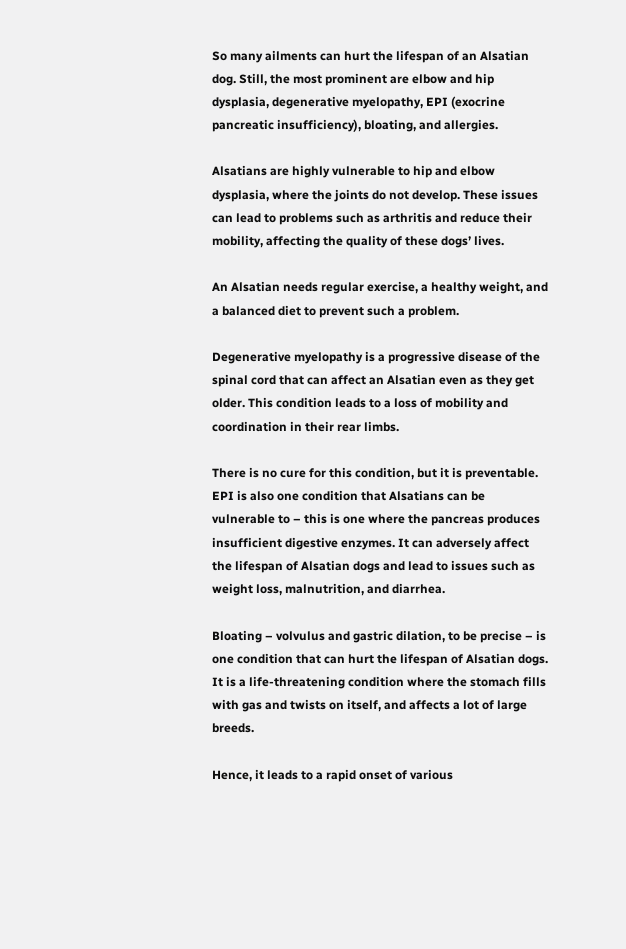So many ailments can hurt the lifespan of an Alsatian dog. Still, the most prominent are elbow and hip dysplasia, degenerative myelopathy, EPI (exocrine pancreatic insufficiency), bloating, and allergies.

Alsatians are highly vulnerable to hip and elbow dysplasia, where the joints do not develop. These issues can lead to problems such as arthritis and reduce their mobility, affecting the quality of these dogs’ lives.

An Alsatian needs regular exercise, a healthy weight, and a balanced diet to prevent such a problem.

Degenerative myelopathy is a progressive disease of the spinal cord that can affect an Alsatian even as they get older. This condition leads to a loss of mobility and coordination in their rear limbs.

There is no cure for this condition, but it is preventable. EPI is also one condition that Alsatians can be vulnerable to – this is one where the pancreas produces insufficient digestive enzymes. It can adversely affect the lifespan of Alsatian dogs and lead to issues such as weight loss, malnutrition, and diarrhea.

Bloating – volvulus and gastric dilation, to be precise – is one condition that can hurt the lifespan of Alsatian dogs. It is a life-threatening condition where the stomach fills with gas and twists on itself, and affects a lot of large breeds.

Hence, it leads to a rapid onset of various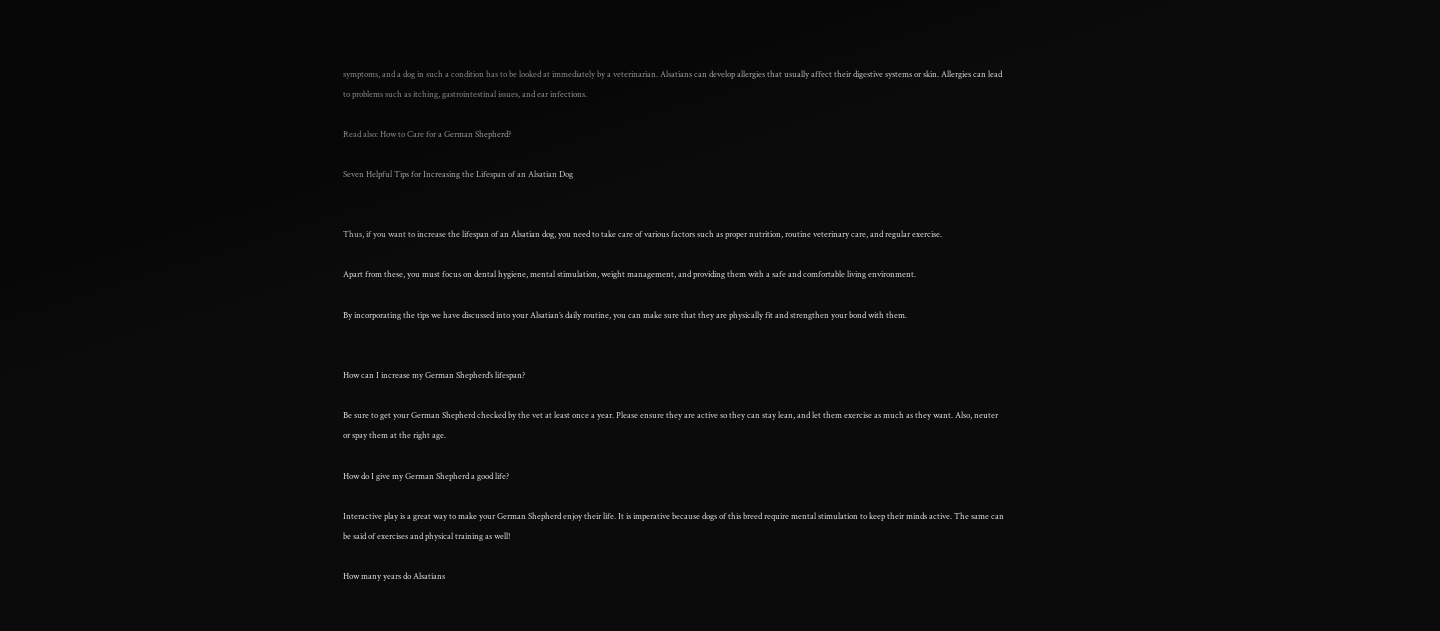symptoms, and a dog in such a condition has to be looked at immediately by a veterinarian. Alsatians can develop allergies that usually affect their digestive systems or skin. Allergies can lead to problems such as itching, gastrointestinal issues, and ear infections.

Read also: How to Care for a German Shepherd?

Seven Helpful Tips for Increasing the Lifespan of an Alsatian Dog


Thus, if you want to increase the lifespan of an Alsatian dog, you need to take care of various factors such as proper nutrition, routine veterinary care, and regular exercise.

Apart from these, you must focus on dental hygiene, mental stimulation, weight management, and providing them with a safe and comfortable living environment.

By incorporating the tips we have discussed into your Alsatian’s daily routine, you can make sure that they are physically fit and strengthen your bond with them.


How can I increase my German Shepherd’s lifespan?

Be sure to get your German Shepherd checked by the vet at least once a year. Please ensure they are active so they can stay lean, and let them exercise as much as they want. Also, neuter or spay them at the right age.

How do I give my German Shepherd a good life?

Interactive play is a great way to make your German Shepherd enjoy their life. It is imperative because dogs of this breed require mental stimulation to keep their minds active. The same can be said of exercises and physical training as well!

How many years do Alsatians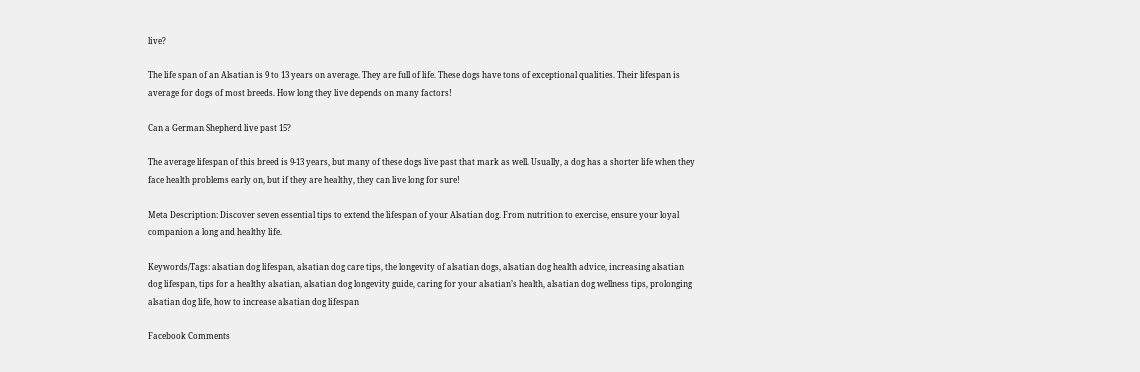live?

The life span of an Alsatian is 9 to 13 years on average. They are full of life. These dogs have tons of exceptional qualities. Their lifespan is average for dogs of most breeds. How long they live depends on many factors!

Can a German Shepherd live past 15?

The average lifespan of this breed is 9-13 years, but many of these dogs live past that mark as well. Usually, a dog has a shorter life when they face health problems early on, but if they are healthy, they can live long for sure!

Meta Description: Discover seven essential tips to extend the lifespan of your Alsatian dog. From nutrition to exercise, ensure your loyal companion a long and healthy life.

Keywords/Tags: alsatian dog lifespan, alsatian dog care tips, the longevity of alsatian dogs, alsatian dog health advice, increasing alsatian dog lifespan, tips for a healthy alsatian, alsatian dog longevity guide, caring for your alsatian’s health, alsatian dog wellness tips, prolonging alsatian dog life, how to increase alsatian dog lifespan

Facebook Comments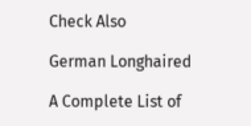Check Also

German Longhaired

A Complete List of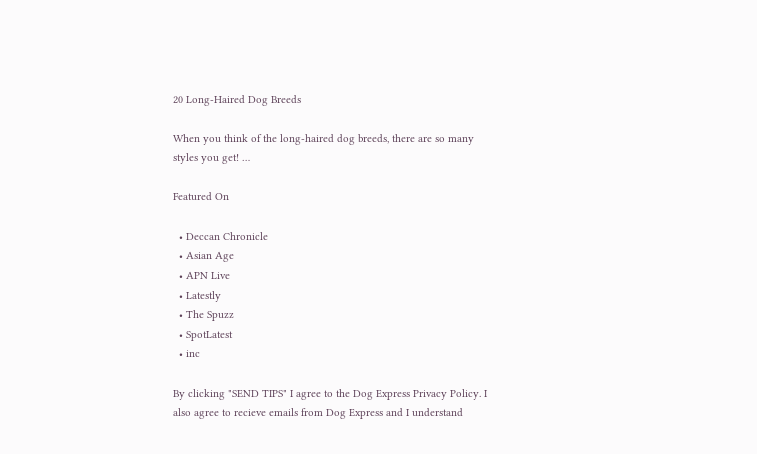20 Long-Haired Dog Breeds

When you think of the long-haired dog breeds, there are so many styles you get! …

Featured On

  • Deccan Chronicle
  • Asian Age
  • APN Live
  • Latestly
  • The Spuzz
  • SpotLatest
  • inc

By clicking "SEND TIPS" I agree to the Dog Express Privacy Policy. I also agree to recieve emails from Dog Express and I understand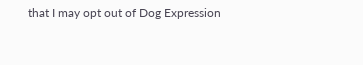that I may opt out of Dog Expression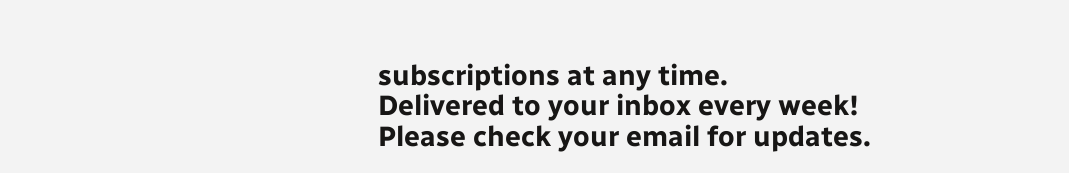subscriptions at any time.
Delivered to your inbox every week!
Please check your email for updates.